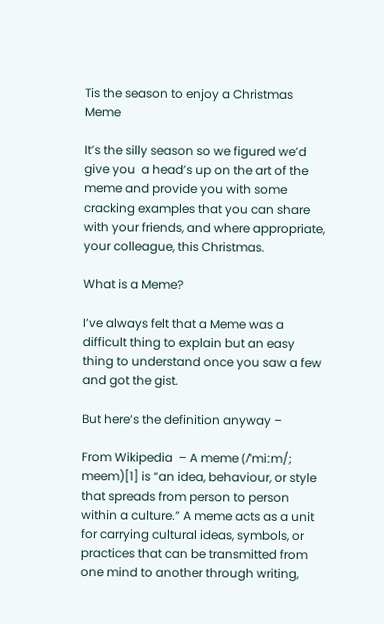Tis the season to enjoy a Christmas Meme

It’s the silly season so we figured we’d give you  a head’s up on the art of the meme and provide you with some cracking examples that you can share with your friends, and where appropriate, your colleague, this Christmas.

What is a Meme?

I’ve always felt that a Meme was a difficult thing to explain but an easy thing to understand once you saw a few and got the gist.

But here’s the definition anyway –

From Wikipedia  – A meme (/ˈmiːm/; meem)[1] is “an idea, behaviour, or style that spreads from person to person within a culture.” A meme acts as a unit for carrying cultural ideas, symbols, or practices that can be transmitted from one mind to another through writing,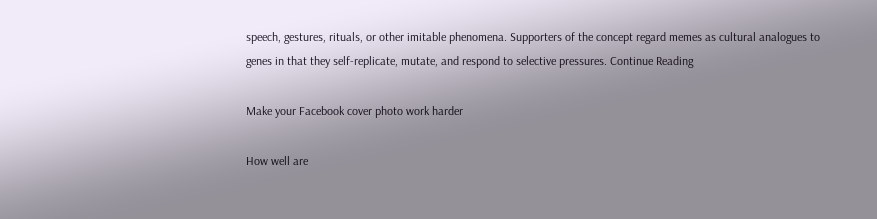speech, gestures, rituals, or other imitable phenomena. Supporters of the concept regard memes as cultural analogues to genes in that they self-replicate, mutate, and respond to selective pressures. Continue Reading

Make your Facebook cover photo work harder

How well are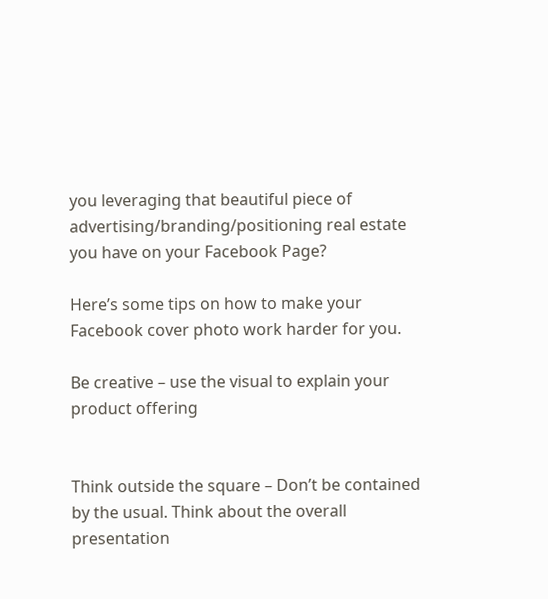you leveraging that beautiful piece of advertising/branding/positioning real estate you have on your Facebook Page?

Here’s some tips on how to make your Facebook cover photo work harder for you.

Be creative – use the visual to explain your product offering


Think outside the square – Don’t be contained by the usual. Think about the overall presentation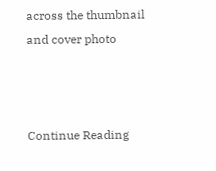across the thumbnail and cover photo



Continue Reading